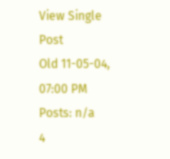View Single Post
Old 11-05-04, 07:00 PM
Posts: n/a
4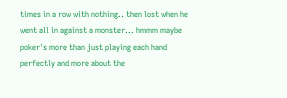times in a row with nothing.. then lost when he went all in against a monster... hmmm maybe poker's more than just playing each hand perfectly and more about the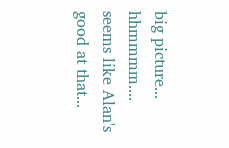big picture... hhmmmm.... seems like Alan's good at that...